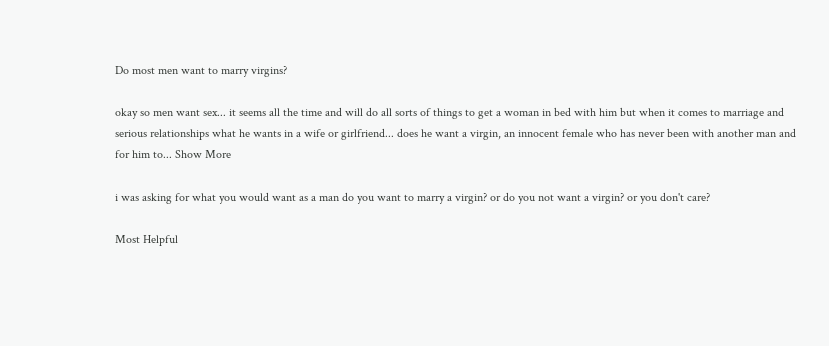Do most men want to marry virgins?

okay so men want sex... it seems all the time and will do all sorts of things to get a woman in bed with him but when it comes to marriage and serious relationships what he wants in a wife or girlfriend... does he want a virgin, an innocent female who has never been with another man and for him to... Show More

i was asking for what you would want as a man do you want to marry a virgin? or do you not want a virgin? or you don't care?

Most Helpful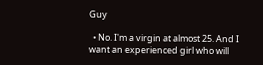Guy

  • No. I'm a virgin at almost 25. And I want an experienced girl who will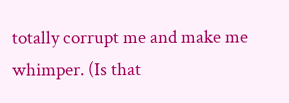totally corrupt me and make me whimper. (Is that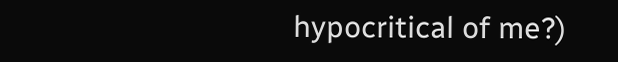hypocritical of me?)